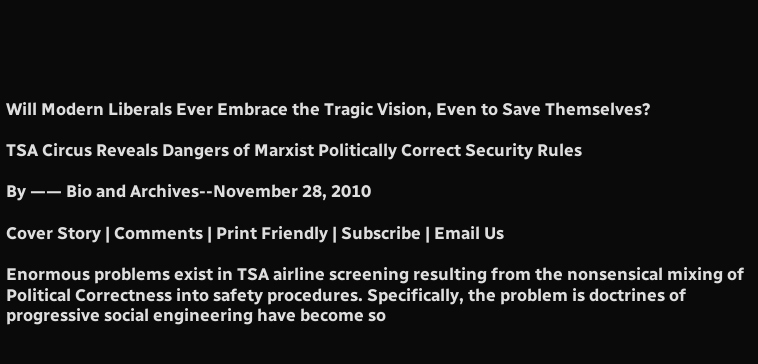Will Modern Liberals Ever Embrace the Tragic Vision, Even to Save Themselves?

TSA Circus Reveals Dangers of Marxist Politically Correct Security Rules

By —— Bio and Archives--November 28, 2010

Cover Story | Comments | Print Friendly | Subscribe | Email Us

Enormous problems exist in TSA airline screening resulting from the nonsensical mixing of Political Correctness into safety procedures. Specifically, the problem is doctrines of progressive social engineering have become so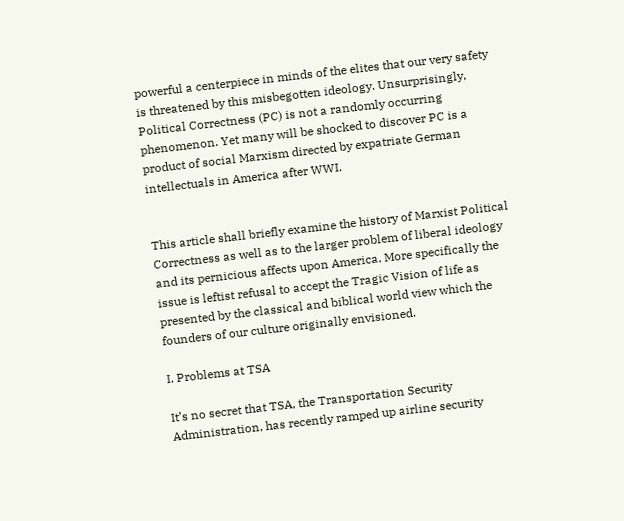powerful a centerpiece in minds of the elites that our very safety is threatened by this misbegotten ideology. Unsurprisingly, Political Correctness (PC) is not a randomly occurring phenomenon. Yet many will be shocked to discover PC is a product of social Marxism directed by expatriate German intellectuals in America after WWI.


This article shall briefly examine the history of Marxist Political Correctness as well as to the larger problem of liberal ideology and its pernicious affects upon America. More specifically the issue is leftist refusal to accept the Tragic Vision of life as presented by the classical and biblical world view which the founders of our culture originally envisioned.

I. Problems at TSA

It’s no secret that TSA, the Transportation Security Administration, has recently ramped up airline security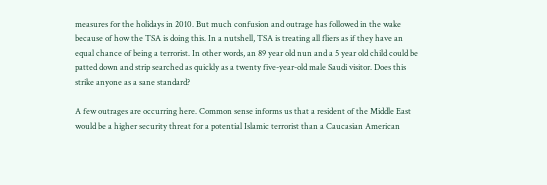measures for the holidays in 2010. But much confusion and outrage has followed in the wake because of how the TSA is doing this. In a nutshell, TSA is treating all fliers as if they have an equal chance of being a terrorist. In other words, an 89 year old nun and a 5 year old child could be patted down and strip searched as quickly as a twenty five-year-old male Saudi visitor. Does this strike anyone as a sane standard?

A few outrages are occurring here. Common sense informs us that a resident of the Middle East would be a higher security threat for a potential Islamic terrorist than a Caucasian American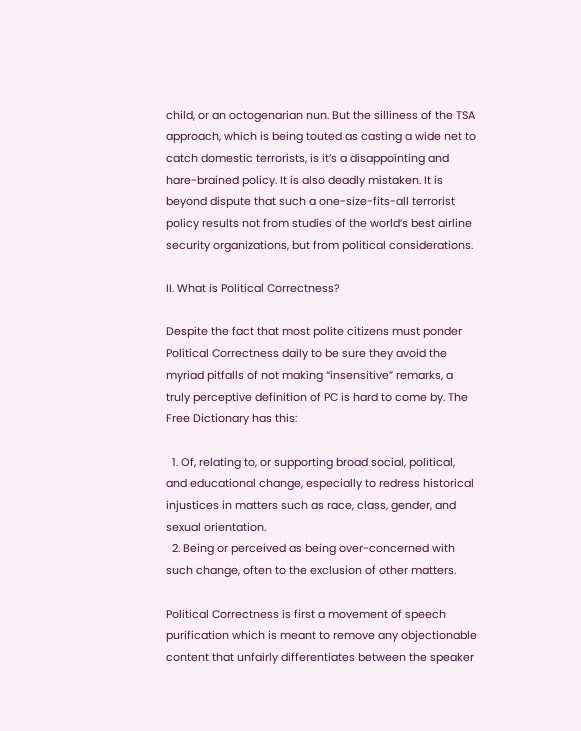child, or an octogenarian nun. But the silliness of the TSA approach, which is being touted as casting a wide net to catch domestic terrorists, is it’s a disappointing and hare-brained policy. It is also deadly mistaken. It is beyond dispute that such a one-size-fits-all terrorist policy results not from studies of the world’s best airline security organizations, but from political considerations.

II. What is Political Correctness?

Despite the fact that most polite citizens must ponder Political Correctness daily to be sure they avoid the myriad pitfalls of not making “insensitive” remarks, a truly perceptive definition of PC is hard to come by. The Free Dictionary has this:

  1. Of, relating to, or supporting broad social, political, and educational change, especially to redress historical injustices in matters such as race, class, gender, and sexual orientation.
  2. Being or perceived as being over-concerned with such change, often to the exclusion of other matters.

Political Correctness is first a movement of speech purification which is meant to remove any objectionable content that unfairly differentiates between the speaker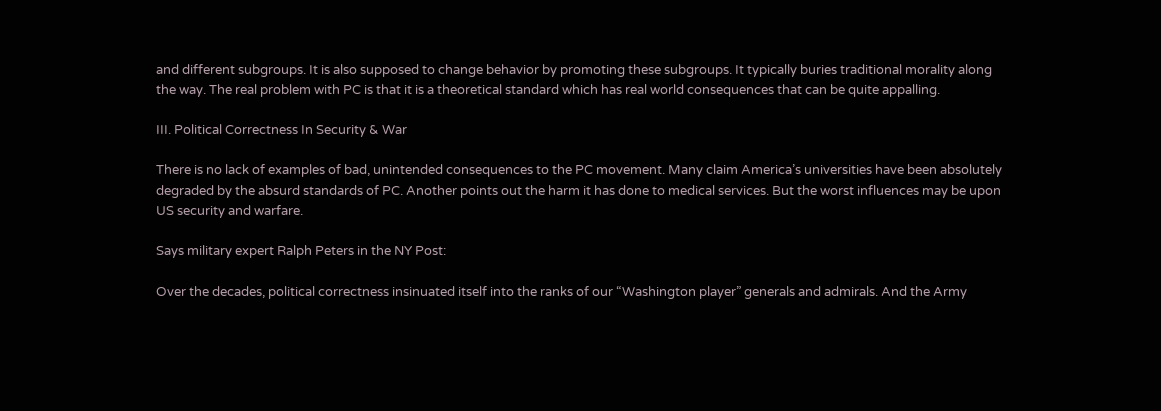and different subgroups. It is also supposed to change behavior by promoting these subgroups. It typically buries traditional morality along the way. The real problem with PC is that it is a theoretical standard which has real world consequences that can be quite appalling.

III. Political Correctness In Security & War

There is no lack of examples of bad, unintended consequences to the PC movement. Many claim America’s universities have been absolutely degraded by the absurd standards of PC. Another points out the harm it has done to medical services. But the worst influences may be upon US security and warfare.

Says military expert Ralph Peters in the NY Post:

Over the decades, political correctness insinuated itself into the ranks of our “Washington player” generals and admirals. And the Army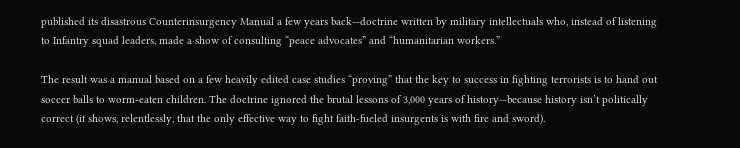published its disastrous Counterinsurgency Manual a few years back—doctrine written by military intellectuals who, instead of listening to Infantry squad leaders, made a show of consulting “peace advocates” and “humanitarian workers.”

The result was a manual based on a few heavily edited case studies “proving” that the key to success in fighting terrorists is to hand out soccer balls to worm-eaten children. The doctrine ignored the brutal lessons of 3,000 years of history—because history isn’t politically correct (it shows, relentlessly, that the only effective way to fight faith-fueled insurgents is with fire and sword).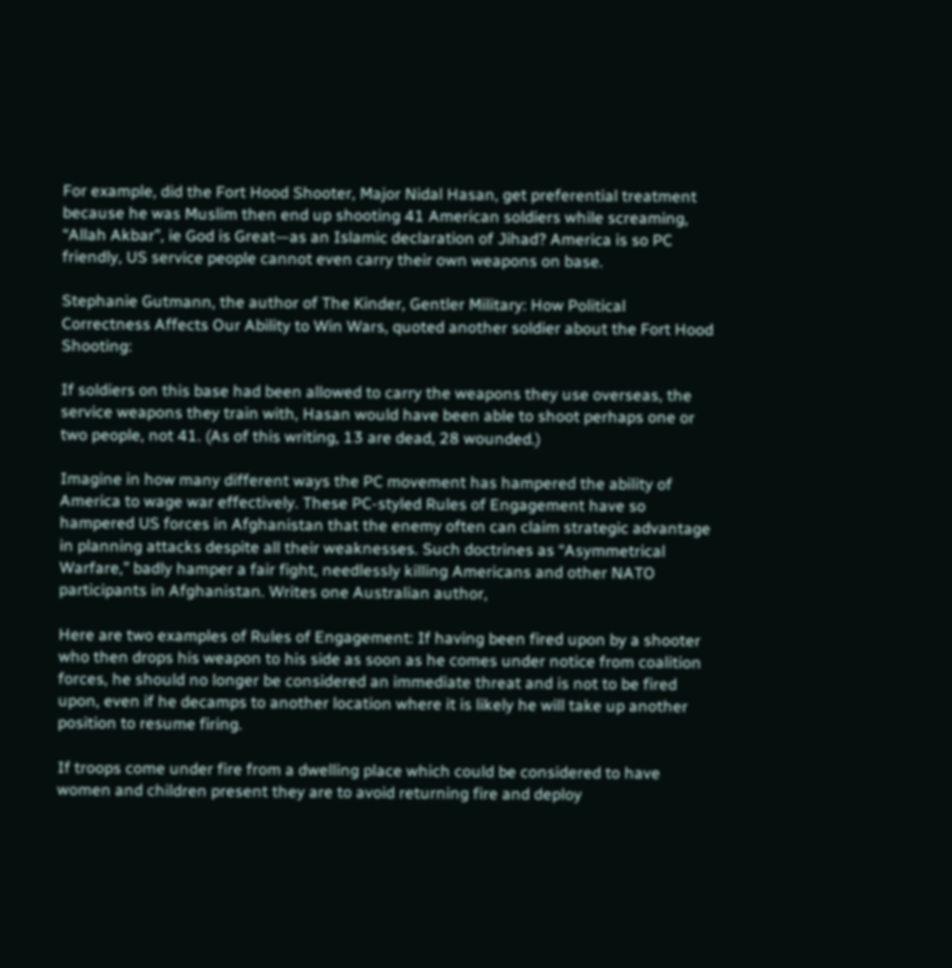For example, did the Fort Hood Shooter, Major Nidal Hasan, get preferential treatment because he was Muslim then end up shooting 41 American soldiers while screaming, “Allah Akbar”, ie God is Great—as an Islamic declaration of Jihad? America is so PC friendly, US service people cannot even carry their own weapons on base.

Stephanie Gutmann, the author of The Kinder, Gentler Military: How Political Correctness Affects Our Ability to Win Wars, quoted another soldier about the Fort Hood Shooting:

If soldiers on this base had been allowed to carry the weapons they use overseas, the service weapons they train with, Hasan would have been able to shoot perhaps one or two people, not 41. (As of this writing, 13 are dead, 28 wounded.)

Imagine in how many different ways the PC movement has hampered the ability of America to wage war effectively. These PC-styled Rules of Engagement have so hampered US forces in Afghanistan that the enemy often can claim strategic advantage in planning attacks despite all their weaknesses. Such doctrines as “Asymmetrical Warfare,” badly hamper a fair fight, needlessly killing Americans and other NATO participants in Afghanistan. Writes one Australian author,

Here are two examples of Rules of Engagement: If having been fired upon by a shooter who then drops his weapon to his side as soon as he comes under notice from coalition forces, he should no longer be considered an immediate threat and is not to be fired upon, even if he decamps to another location where it is likely he will take up another position to resume firing.

If troops come under fire from a dwelling place which could be considered to have women and children present they are to avoid returning fire and deploy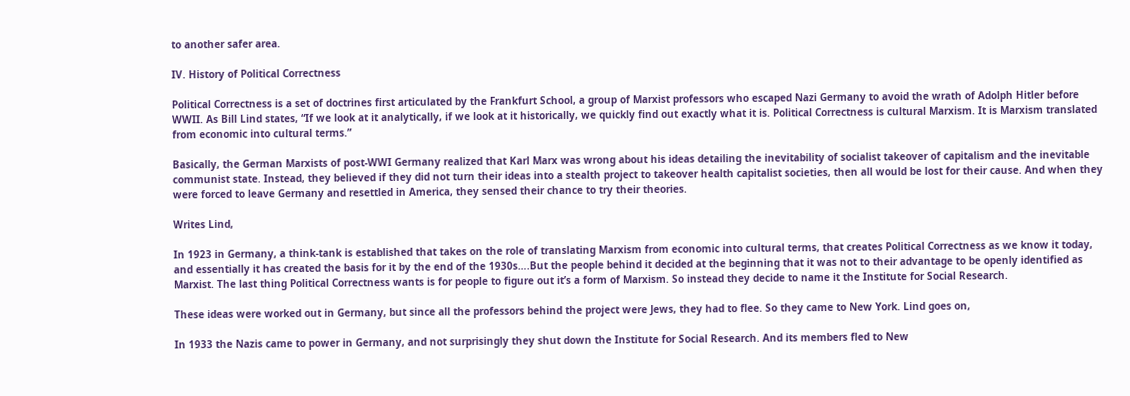to another safer area.

IV. History of Political Correctness

Political Correctness is a set of doctrines first articulated by the Frankfurt School, a group of Marxist professors who escaped Nazi Germany to avoid the wrath of Adolph Hitler before WWII. As Bill Lind states, “If we look at it analytically, if we look at it historically, we quickly find out exactly what it is. Political Correctness is cultural Marxism. It is Marxism translated from economic into cultural terms.”

Basically, the German Marxists of post-WWI Germany realized that Karl Marx was wrong about his ideas detailing the inevitability of socialist takeover of capitalism and the inevitable communist state. Instead, they believed if they did not turn their ideas into a stealth project to takeover health capitalist societies, then all would be lost for their cause. And when they were forced to leave Germany and resettled in America, they sensed their chance to try their theories.

Writes Lind,

In 1923 in Germany, a think-tank is established that takes on the role of translating Marxism from economic into cultural terms, that creates Political Correctness as we know it today, and essentially it has created the basis for it by the end of the 1930s….But the people behind it decided at the beginning that it was not to their advantage to be openly identified as Marxist. The last thing Political Correctness wants is for people to figure out it’s a form of Marxism. So instead they decide to name it the Institute for Social Research.

These ideas were worked out in Germany, but since all the professors behind the project were Jews, they had to flee. So they came to New York. Lind goes on,

In 1933 the Nazis came to power in Germany, and not surprisingly they shut down the Institute for Social Research. And its members fled to New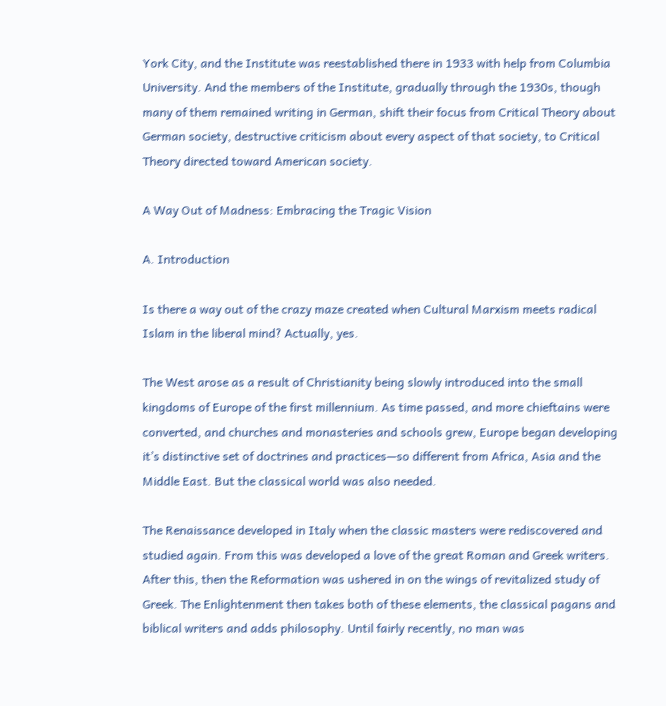York City, and the Institute was reestablished there in 1933 with help from Columbia University. And the members of the Institute, gradually through the 1930s, though many of them remained writing in German, shift their focus from Critical Theory about German society, destructive criticism about every aspect of that society, to Critical Theory directed toward American society.

A Way Out of Madness: Embracing the Tragic Vision

A. Introduction

Is there a way out of the crazy maze created when Cultural Marxism meets radical Islam in the liberal mind? Actually, yes.

The West arose as a result of Christianity being slowly introduced into the small kingdoms of Europe of the first millennium. As time passed, and more chieftains were converted, and churches and monasteries and schools grew, Europe began developing it’s distinctive set of doctrines and practices—so different from Africa, Asia and the Middle East. But the classical world was also needed.

The Renaissance developed in Italy when the classic masters were rediscovered and studied again. From this was developed a love of the great Roman and Greek writers. After this, then the Reformation was ushered in on the wings of revitalized study of Greek. The Enlightenment then takes both of these elements, the classical pagans and biblical writers and adds philosophy. Until fairly recently, no man was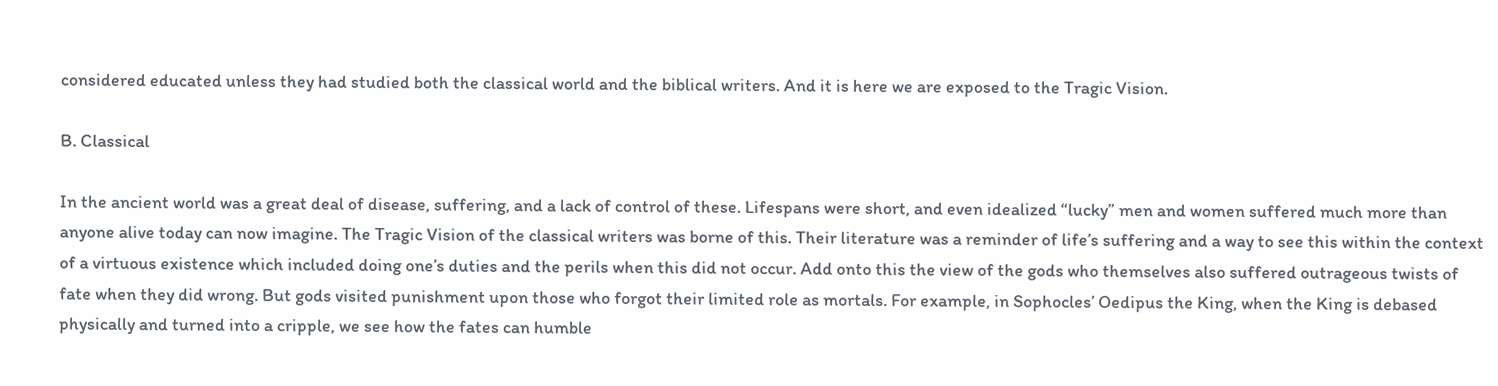considered educated unless they had studied both the classical world and the biblical writers. And it is here we are exposed to the Tragic Vision.

B. Classical

In the ancient world was a great deal of disease, suffering, and a lack of control of these. Lifespans were short, and even idealized “lucky” men and women suffered much more than anyone alive today can now imagine. The Tragic Vision of the classical writers was borne of this. Their literature was a reminder of life’s suffering and a way to see this within the context of a virtuous existence which included doing one’s duties and the perils when this did not occur. Add onto this the view of the gods who themselves also suffered outrageous twists of fate when they did wrong. But gods visited punishment upon those who forgot their limited role as mortals. For example, in Sophocles’ Oedipus the King, when the King is debased physically and turned into a cripple, we see how the fates can humble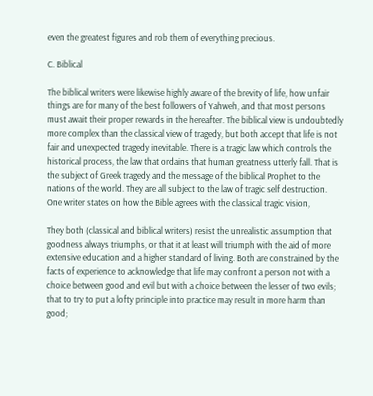even the greatest figures and rob them of everything precious.

C. Biblical

The biblical writers were likewise highly aware of the brevity of life, how unfair things are for many of the best followers of Yahweh, and that most persons must await their proper rewards in the hereafter. The biblical view is undoubtedly more complex than the classical view of tragedy, but both accept that life is not fair and unexpected tragedy inevitable. There is a tragic law which controls the historical process, the law that ordains that human greatness utterly fall. That is the subject of Greek tragedy and the message of the biblical Prophet to the nations of the world. They are all subject to the law of tragic self destruction. One writer states on how the Bible agrees with the classical tragic vision,

They both (classical and biblical writers) resist the unrealistic assumption that goodness always triumphs, or that it at least will triumph with the aid of more extensive education and a higher standard of living. Both are constrained by the facts of experience to acknowledge that life may confront a person not with a choice between good and evil but with a choice between the lesser of two evils; that to try to put a lofty principle into practice may result in more harm than good;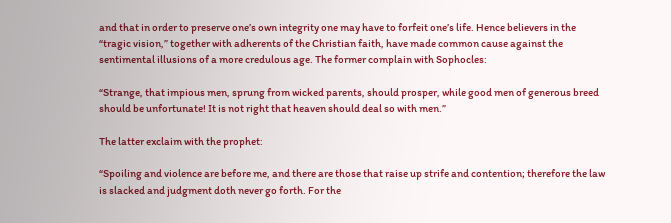and that in order to preserve one’s own integrity one may have to forfeit one’s life. Hence believers in the “tragic vision,” together with adherents of the Christian faith, have made common cause against the sentimental illusions of a more credulous age. The former complain with Sophocles:

“Strange, that impious men, sprung from wicked parents, should prosper, while good men of generous breed should be unfortunate! It is not right that heaven should deal so with men.”

The latter exclaim with the prophet:

“Spoiling and violence are before me, and there are those that raise up strife and contention; therefore the law is slacked and judgment doth never go forth. For the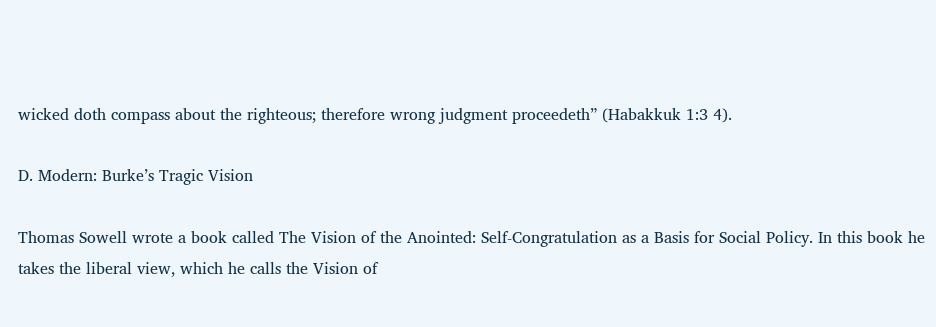wicked doth compass about the righteous; therefore wrong judgment proceedeth” (Habakkuk 1:3 4).

D. Modern: Burke’s Tragic Vision

Thomas Sowell wrote a book called The Vision of the Anointed: Self-Congratulation as a Basis for Social Policy. In this book he takes the liberal view, which he calls the Vision of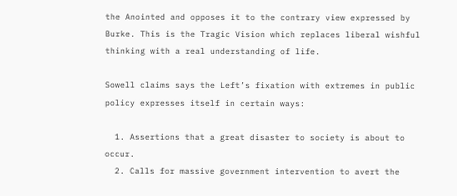the Anointed and opposes it to the contrary view expressed by Burke. This is the Tragic Vision which replaces liberal wishful thinking with a real understanding of life.

Sowell claims says the Left’s fixation with extremes in public policy expresses itself in certain ways:

  1. Assertions that a great disaster to society is about to occur.
  2. Calls for massive government intervention to avert the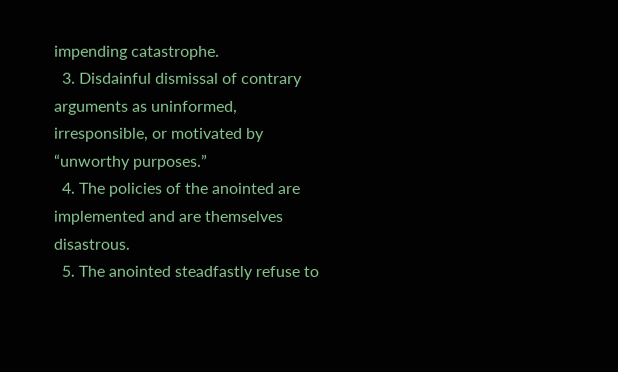impending catastrophe.
  3. Disdainful dismissal of contrary arguments as uninformed, irresponsible, or motivated by “unworthy purposes.”
  4. The policies of the anointed are implemented and are themselves disastrous.
  5. The anointed steadfastly refuse to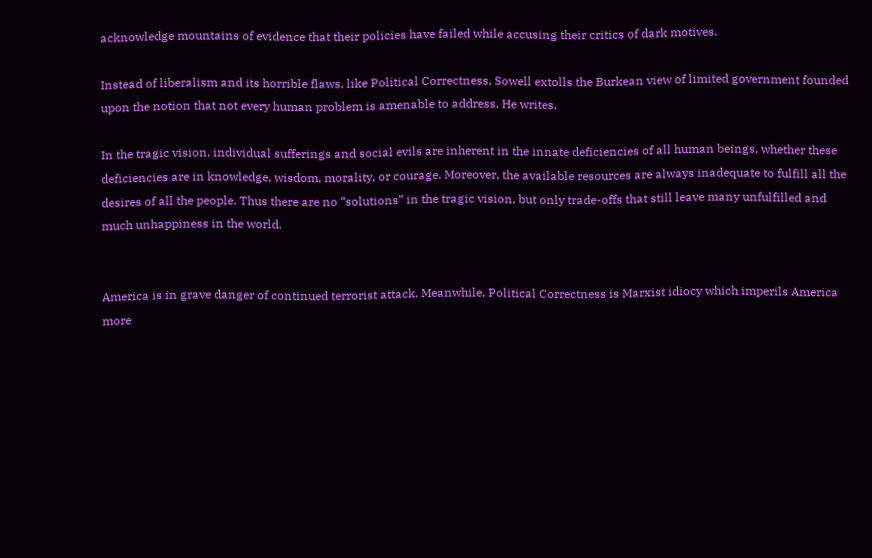acknowledge mountains of evidence that their policies have failed while accusing their critics of dark motives.

Instead of liberalism and its horrible flaws, like Political Correctness, Sowell extolls the Burkean view of limited government founded upon the notion that not every human problem is amenable to address. He writes,

In the tragic vision, individual sufferings and social evils are inherent in the innate deficiencies of all human beings, whether these deficiencies are in knowledge, wisdom, morality, or courage. Moreover, the available resources are always inadequate to fulfill all the desires of all the people. Thus there are no “solutions” in the tragic vision, but only trade-offs that still leave many unfulfilled and much unhappiness in the world.


America is in grave danger of continued terrorist attack. Meanwhile, Political Correctness is Marxist idiocy which imperils America more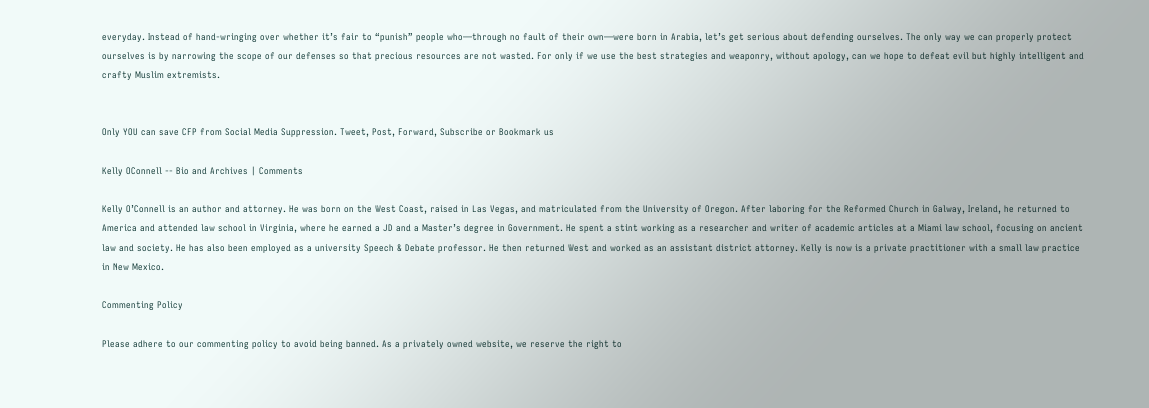everyday. Instead of hand-wringing over whether it’s fair to “punish” people who—through no fault of their own—were born in Arabia, let’s get serious about defending ourselves. The only way we can properly protect ourselves is by narrowing the scope of our defenses so that precious resources are not wasted. For only if we use the best strategies and weaponry, without apology, can we hope to defeat evil but highly intelligent and crafty Muslim extremists.


Only YOU can save CFP from Social Media Suppression. Tweet, Post, Forward, Subscribe or Bookmark us

Kelly OConnell -- Bio and Archives | Comments

Kelly O’Connell is an author and attorney. He was born on the West Coast, raised in Las Vegas, and matriculated from the University of Oregon. After laboring for the Reformed Church in Galway, Ireland, he returned to America and attended law school in Virginia, where he earned a JD and a Master’s degree in Government. He spent a stint working as a researcher and writer of academic articles at a Miami law school, focusing on ancient law and society. He has also been employed as a university Speech & Debate professor. He then returned West and worked as an assistant district attorney. Kelly is now is a private practitioner with a small law practice in New Mexico.

Commenting Policy

Please adhere to our commenting policy to avoid being banned. As a privately owned website, we reserve the right to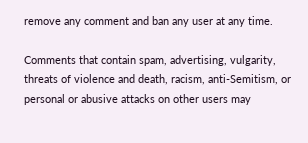remove any comment and ban any user at any time.

Comments that contain spam, advertising, vulgarity, threats of violence and death, racism, anti-Semitism, or personal or abusive attacks on other users may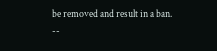be removed and result in a ban.
--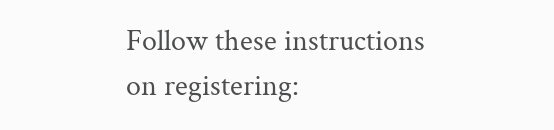Follow these instructions on registering: